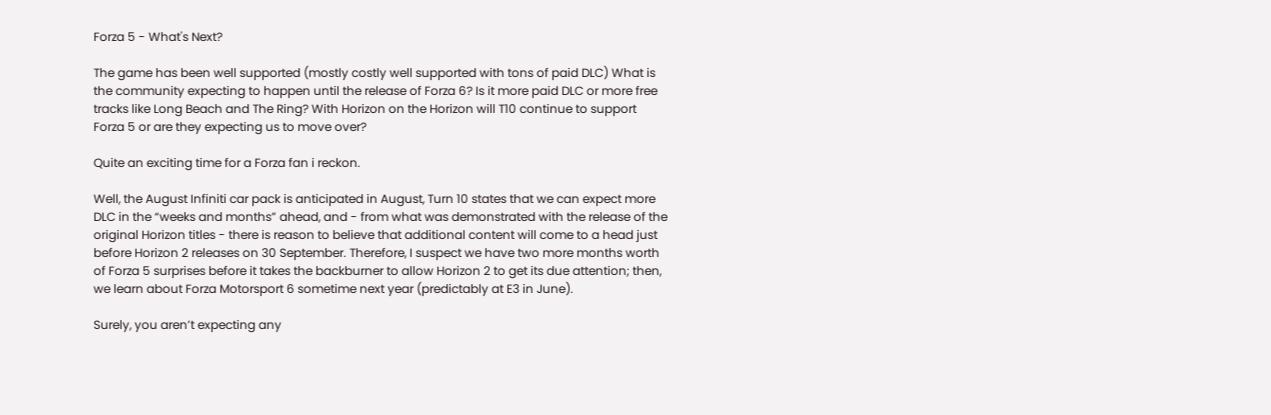Forza 5 - What's Next?

The game has been well supported (mostly costly well supported with tons of paid DLC) What is the community expecting to happen until the release of Forza 6? Is it more paid DLC or more free tracks like Long Beach and The Ring? With Horizon on the Horizon will T10 continue to support Forza 5 or are they expecting us to move over?

Quite an exciting time for a Forza fan i reckon.

Well, the August Infiniti car pack is anticipated in August, Turn 10 states that we can expect more DLC in the “weeks and months” ahead, and - from what was demonstrated with the release of the original Horizon titles - there is reason to believe that additional content will come to a head just before Horizon 2 releases on 30 September. Therefore, I suspect we have two more months worth of Forza 5 surprises before it takes the backburner to allow Horizon 2 to get its due attention; then, we learn about Forza Motorsport 6 sometime next year (predictably at E3 in June).

Surely, you aren’t expecting any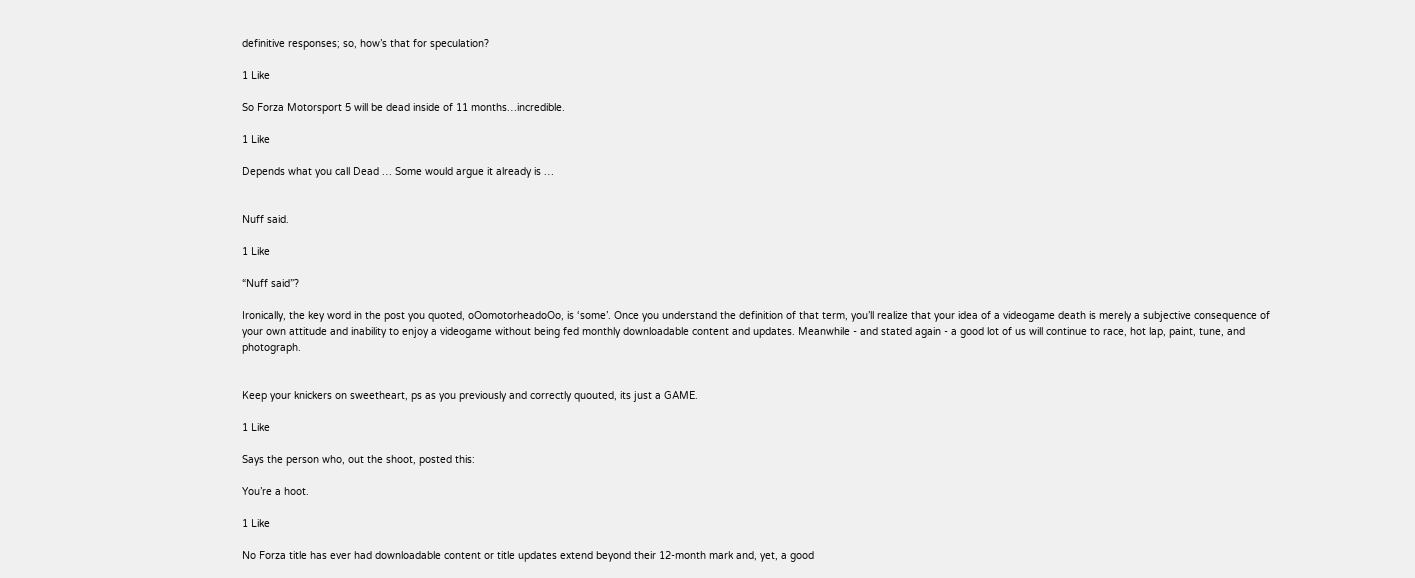definitive responses; so, how’s that for speculation?

1 Like

So Forza Motorsport 5 will be dead inside of 11 months…incredible.

1 Like

Depends what you call Dead … Some would argue it already is …


Nuff said.

1 Like

“Nuff said”?

Ironically, the key word in the post you quoted, oOomotorheadoOo, is ‘some’. Once you understand the definition of that term, you’ll realize that your idea of a videogame death is merely a subjective consequence of your own attitude and inability to enjoy a videogame without being fed monthly downloadable content and updates. Meanwhile - and stated again - a good lot of us will continue to race, hot lap, paint, tune, and photograph.


Keep your knickers on sweetheart, ps as you previously and correctly quouted, its just a GAME.

1 Like

Says the person who, out the shoot, posted this:

You’re a hoot.

1 Like

No Forza title has ever had downloadable content or title updates extend beyond their 12-month mark and, yet, a good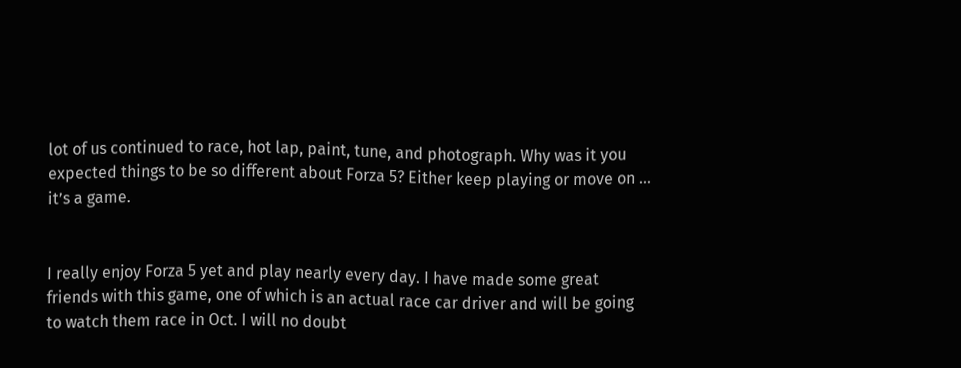lot of us continued to race, hot lap, paint, tune, and photograph. Why was it you expected things to be so different about Forza 5? Either keep playing or move on … it’s a game.


I really enjoy Forza 5 yet and play nearly every day. I have made some great friends with this game, one of which is an actual race car driver and will be going to watch them race in Oct. I will no doubt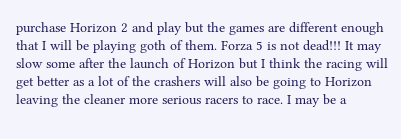purchase Horizon 2 and play but the games are different enough that I will be playing goth of them. Forza 5 is not dead!!! It may slow some after the launch of Horizon but I think the racing will get better as a lot of the crashers will also be going to Horizon leaving the cleaner more serious racers to race. I may be a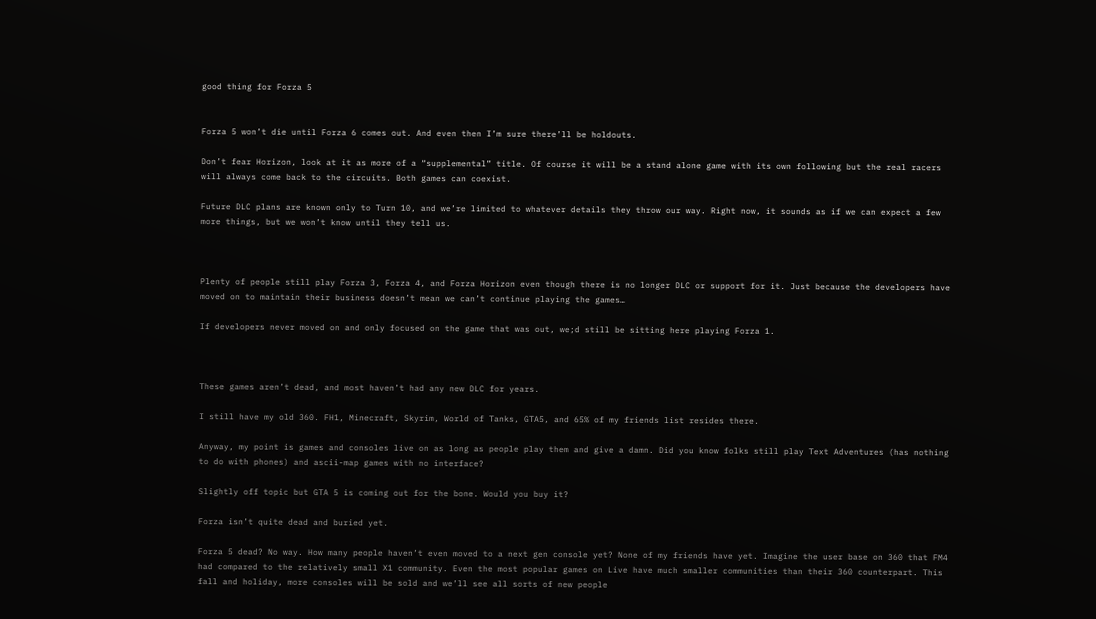good thing for Forza 5


Forza 5 won’t die until Forza 6 comes out. And even then I’m sure there’ll be holdouts.

Don’t fear Horizon, look at it as more of a “supplemental” title. Of course it will be a stand alone game with its own following but the real racers will always come back to the circuits. Both games can coexist.

Future DLC plans are known only to Turn 10, and we’re limited to whatever details they throw our way. Right now, it sounds as if we can expect a few more things, but we won’t know until they tell us.



Plenty of people still play Forza 3, Forza 4, and Forza Horizon even though there is no longer DLC or support for it. Just because the developers have moved on to maintain their business doesn’t mean we can’t continue playing the games…

If developers never moved on and only focused on the game that was out, we;d still be sitting here playing Forza 1.



These games aren’t dead, and most haven’t had any new DLC for years.

I still have my old 360. FH1, Minecraft, Skyrim, World of Tanks, GTA5, and 65% of my friends list resides there.

Anyway, my point is games and consoles live on as long as people play them and give a damn. Did you know folks still play Text Adventures (has nothing to do with phones) and ascii-map games with no interface?

Slightly off topic but GTA 5 is coming out for the bone. Would you buy it?

Forza isn’t quite dead and buried yet.

Forza 5 dead? No way. How many people haven’t even moved to a next gen console yet? None of my friends have yet. Imagine the user base on 360 that FM4 had compared to the relatively small X1 community. Even the most popular games on Live have much smaller communities than their 360 counterpart. This fall and holiday, more consoles will be sold and we’ll see all sorts of new people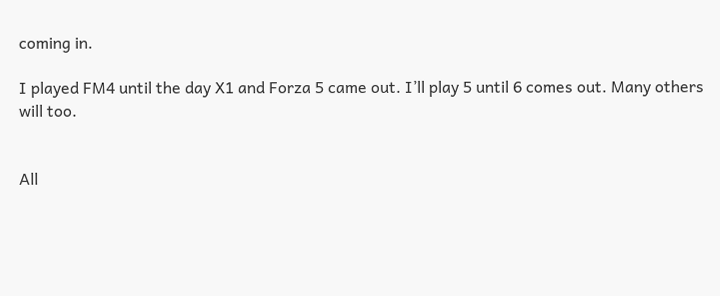coming in.

I played FM4 until the day X1 and Forza 5 came out. I’ll play 5 until 6 comes out. Many others will too.


All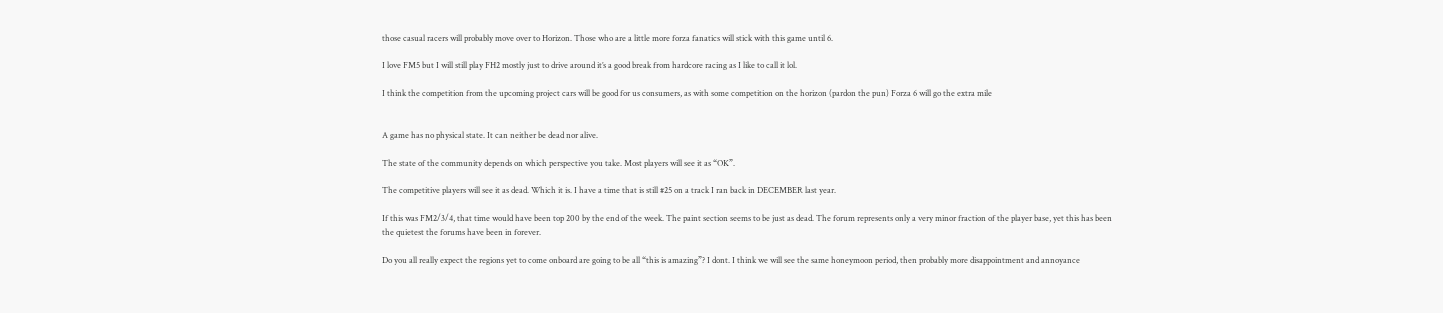those casual racers will probably move over to Horizon. Those who are a little more forza fanatics will stick with this game until 6.

I love FM5 but I will still play FH2 mostly just to drive around it’s a good break from hardcore racing as I like to call it lol.

I think the competition from the upcoming project cars will be good for us consumers, as with some competition on the horizon (pardon the pun) Forza 6 will go the extra mile


A game has no physical state. It can neither be dead nor alive.

The state of the community depends on which perspective you take. Most players will see it as “OK”.

The competitive players will see it as dead. Which it is. I have a time that is still #25 on a track I ran back in DECEMBER last year.

If this was FM2/3/4, that time would have been top 200 by the end of the week. The paint section seems to be just as dead. The forum represents only a very minor fraction of the player base, yet this has been the quietest the forums have been in forever.

Do you all really expect the regions yet to come onboard are going to be all “this is amazing”? I dont. I think we will see the same honeymoon period, then probably more disappointment and annoyance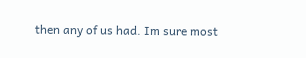then any of us had. Im sure most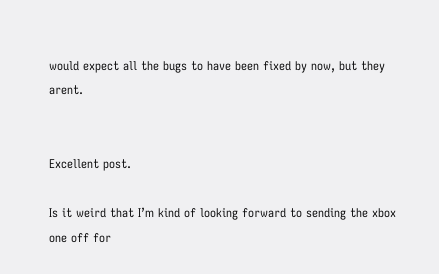would expect all the bugs to have been fixed by now, but they arent.


Excellent post.

Is it weird that I’m kind of looking forward to sending the xbox one off for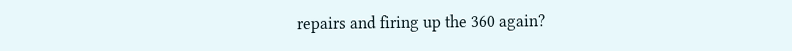repairs and firing up the 360 again?